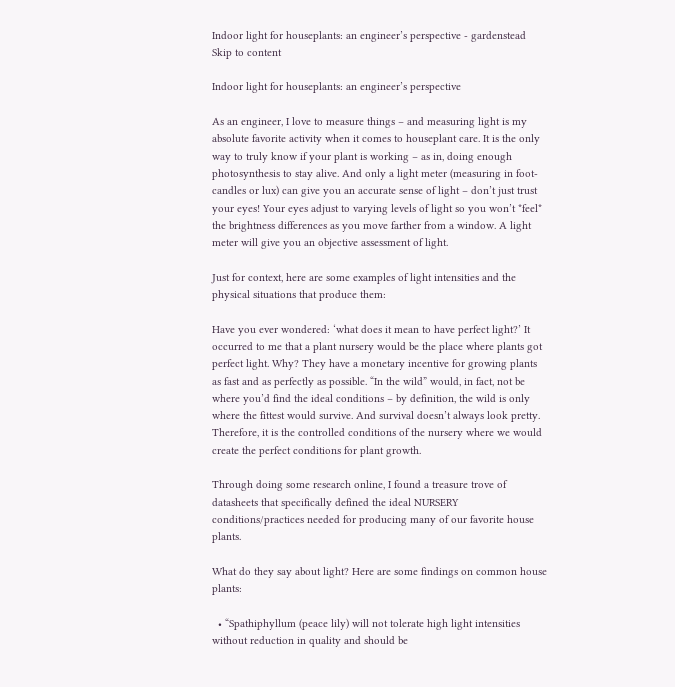Indoor light for houseplants: an engineer’s perspective - gardenstead Skip to content

Indoor light for houseplants: an engineer’s perspective

As an engineer, I love to measure things – and measuring light is my absolute favorite activity when it comes to houseplant care. It is the only way to truly know if your plant is working – as in, doing enough photosynthesis to stay alive. And only a light meter (measuring in foot-candles or lux) can give you an accurate sense of light – don’t just trust your eyes! Your eyes adjust to varying levels of light so you won’t *feel* the brightness differences as you move farther from a window. A light meter will give you an objective assessment of light.

Just for context, here are some examples of light intensities and the physical situations that produce them:

Have you ever wondered: ‘what does it mean to have perfect light?’ It occurred to me that a plant nursery would be the place where plants got perfect light. Why? They have a monetary incentive for growing plants as fast and as perfectly as possible. “In the wild” would, in fact, not be where you’d find the ideal conditions – by definition, the wild is only where the fittest would survive. And survival doesn’t always look pretty. Therefore, it is the controlled conditions of the nursery where we would create the perfect conditions for plant growth.

Through doing some research online, I found a treasure trove of datasheets that specifically defined the ideal NURSERY conditions/practices needed for producing many of our favorite house plants.

What do they say about light? Here are some findings on common house plants:

  • “Spathiphyllum (peace lily) will not tolerate high light intensities without reduction in quality and should be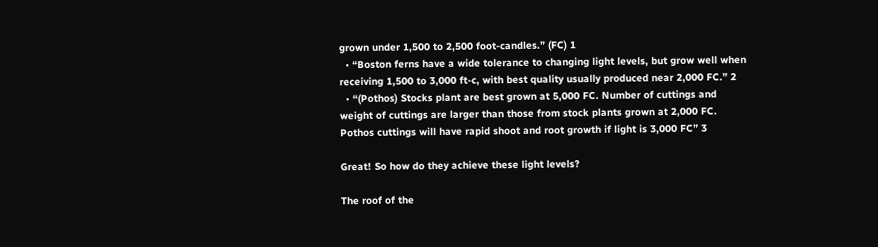grown under 1,500 to 2,500 foot-candles.” (FC) 1
  • “Boston ferns have a wide tolerance to changing light levels, but grow well when receiving 1,500 to 3,000 ft-c, with best quality usually produced near 2,000 FC.” 2
  • “(Pothos) Stocks plant are best grown at 5,000 FC. Number of cuttings and weight of cuttings are larger than those from stock plants grown at 2,000 FC. Pothos cuttings will have rapid shoot and root growth if light is 3,000 FC” 3

Great! So how do they achieve these light levels?

The roof of the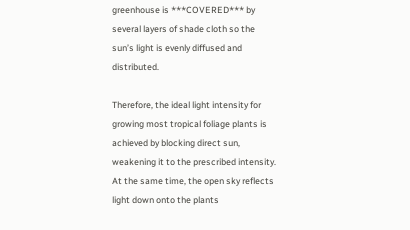greenhouse is ***COVERED*** by several layers of shade cloth so the sun’s light is evenly diffused and distributed.

Therefore, the ideal light intensity for growing most tropical foliage plants is achieved by blocking direct sun, weakening it to the prescribed intensity. At the same time, the open sky reflects light down onto the plants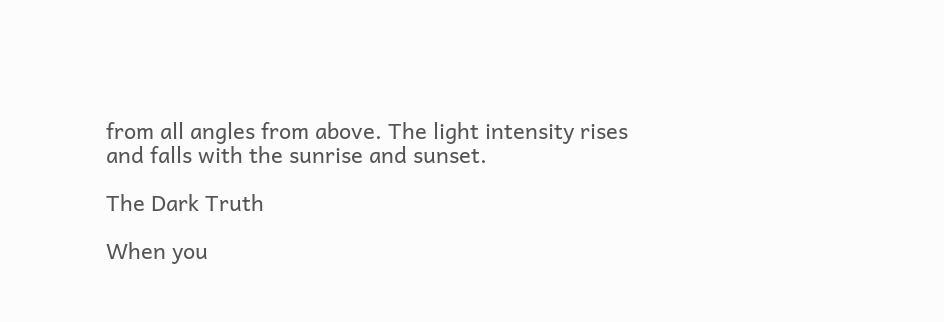from all angles from above. The light intensity rises and falls with the sunrise and sunset.

The Dark Truth

When you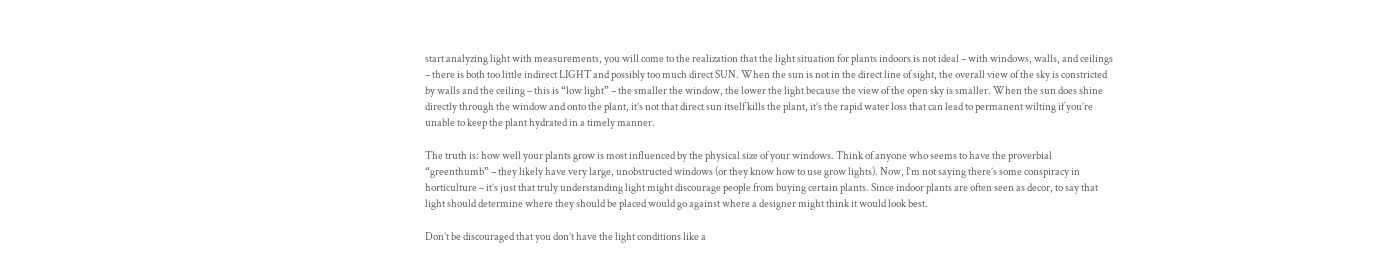start analyzing light with measurements, you will come to the realization that the light situation for plants indoors is not ideal – with windows, walls, and ceilings – there is both too little indirect LIGHT and possibly too much direct SUN. When the sun is not in the direct line of sight, the overall view of the sky is constricted by walls and the ceiling – this is “low light” – the smaller the window, the lower the light because the view of the open sky is smaller. When the sun does shine directly through the window and onto the plant, it’s not that direct sun itself kills the plant, it’s the rapid water loss that can lead to permanent wilting if you’re unable to keep the plant hydrated in a timely manner.

The truth is: how well your plants grow is most influenced by the physical size of your windows. Think of anyone who seems to have the proverbial “greenthumb” – they likely have very large, unobstructed windows (or they know how to use grow lights). Now, I’m not saying there’s some conspiracy in horticulture – it’s just that truly understanding light might discourage people from buying certain plants. Since indoor plants are often seen as decor, to say that light should determine where they should be placed would go against where a designer might think it would look best.

Don’t be discouraged that you don’t have the light conditions like a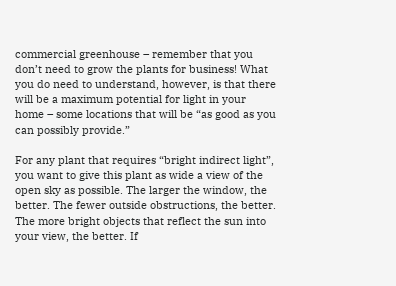commercial greenhouse – remember that you don’t need to grow the plants for business! What you do need to understand, however, is that there will be a maximum potential for light in your home – some locations that will be “as good as you can possibly provide.”

For any plant that requires “bright indirect light”, you want to give this plant as wide a view of the open sky as possible. The larger the window, the better. The fewer outside obstructions, the better. The more bright objects that reflect the sun into your view, the better. If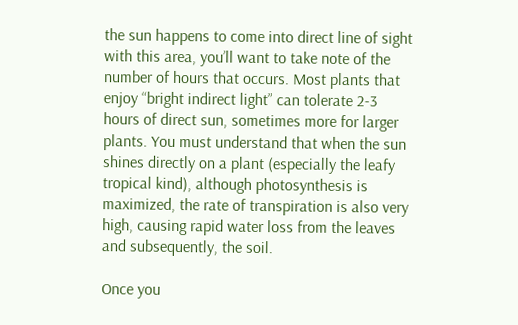the sun happens to come into direct line of sight with this area, you’ll want to take note of the number of hours that occurs. Most plants that enjoy “bright indirect light” can tolerate 2-3 hours of direct sun, sometimes more for larger plants. You must understand that when the sun shines directly on a plant (especially the leafy tropical kind), although photosynthesis is maximized, the rate of transpiration is also very high, causing rapid water loss from the leaves and subsequently, the soil.

Once you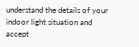understand the details of your indoor light situation and accept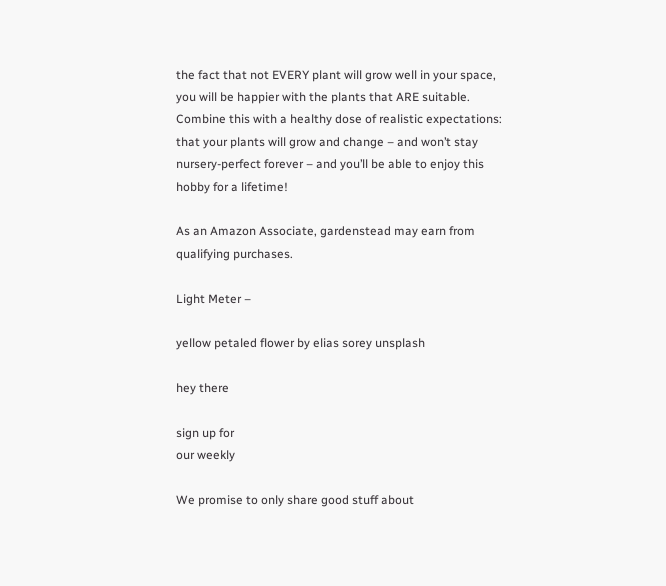the fact that not EVERY plant will grow well in your space, you will be happier with the plants that ARE suitable. Combine this with a healthy dose of realistic expectations: that your plants will grow and change – and won’t stay nursery-perfect forever – and you’ll be able to enjoy this hobby for a lifetime!

As an Amazon Associate, gardenstead may earn from qualifying purchases.

Light Meter –

yellow petaled flower by elias sorey unsplash

hey there

sign up for
our weekly

We promise to only share good stuff about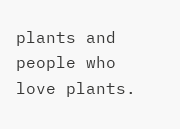plants and people who love plants.